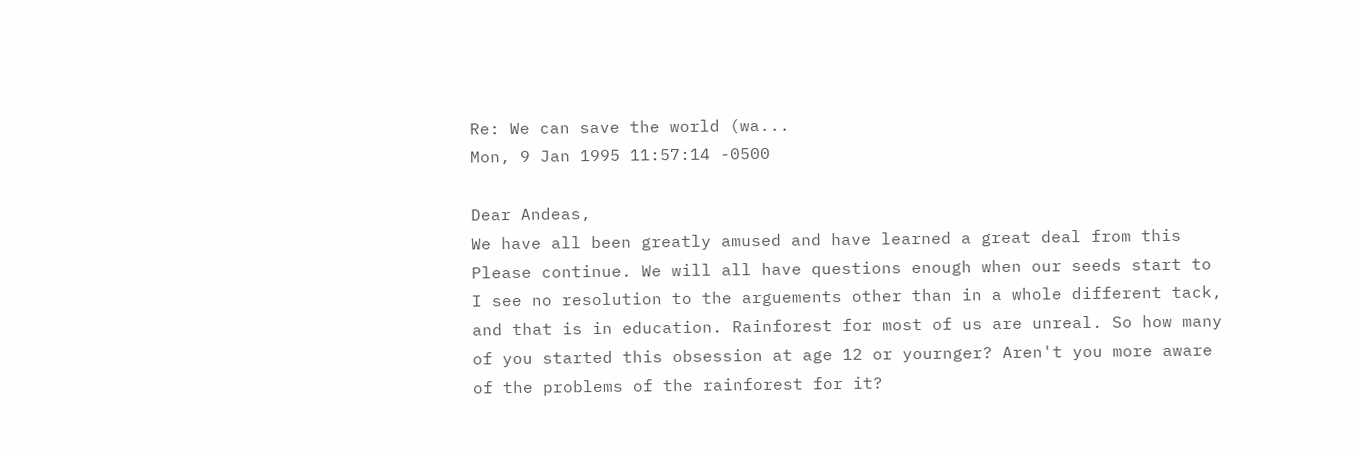Re: We can save the world (wa...
Mon, 9 Jan 1995 11:57:14 -0500

Dear Andeas,
We have all been greatly amused and have learned a great deal from this
Please continue. We will all have questions enough when our seeds start to
I see no resolution to the arguements other than in a whole different tack,
and that is in education. Rainforest for most of us are unreal. So how many
of you started this obsession at age 12 or yournger? Aren't you more aware
of the problems of the rainforest for it?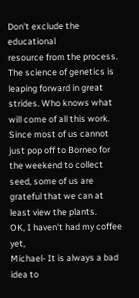Don't exclude the educational
resource from the process.
The science of genetics is leaping forward in great strides. Who knows what
will come of all this work.
Since most of us cannot just pop off to Borneo for the weekend to collect
seed, some of us are grateful that we can at least view the plants.
OK, I haven't had my coffee yet,
Michael- It is always a bad idea to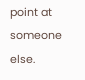point at someone else.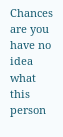Chances are you
have no idea what this person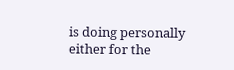is doing personally either for the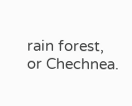rain forest,
or Chechnea.